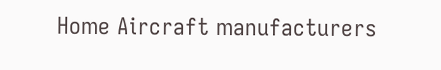Home Aircraft manufacturers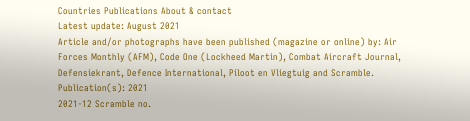Countries Publications About & contact
Latest update: August 2021
Article and/or photographs have been published (magazine or online) by: Air Forces Monthly (AFM), Code One (Lockheed Martin), Combat Aircraft Journal, Defensiekrant, Defence International, Piloot en Vliegtuig and Scramble.
Publication(s): 2021
2021-12 Scramble no.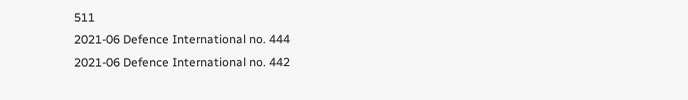511
2021-06 Defence International no. 444
2021-06 Defence International no. 442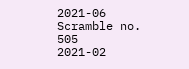2021-06 Scramble no. 505
2021-02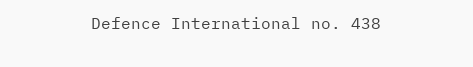Defence International no. 438